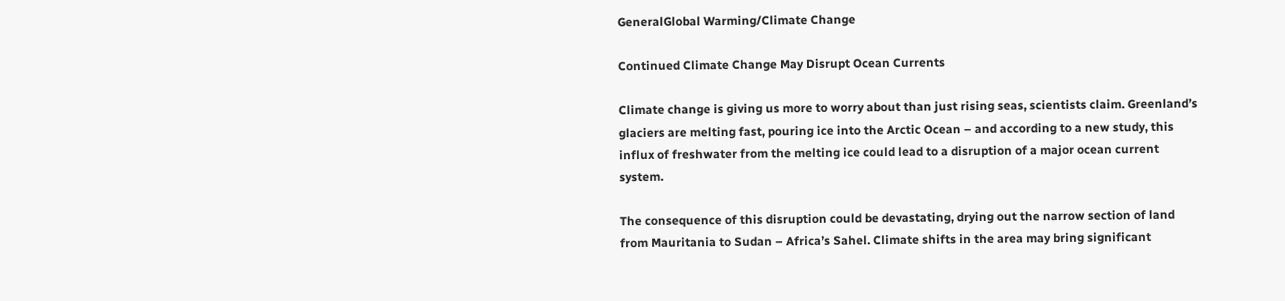GeneralGlobal Warming/Climate Change

Continued Climate Change May Disrupt Ocean Currents

Climate change is giving us more to worry about than just rising seas, scientists claim. Greenland’s glaciers are melting fast, pouring ice into the Arctic Ocean – and according to a new study, this influx of freshwater from the melting ice could lead to a disruption of a major ocean current system.

The consequence of this disruption could be devastating, drying out the narrow section of land from Mauritania to Sudan – Africa’s Sahel. Climate shifts in the area may bring significant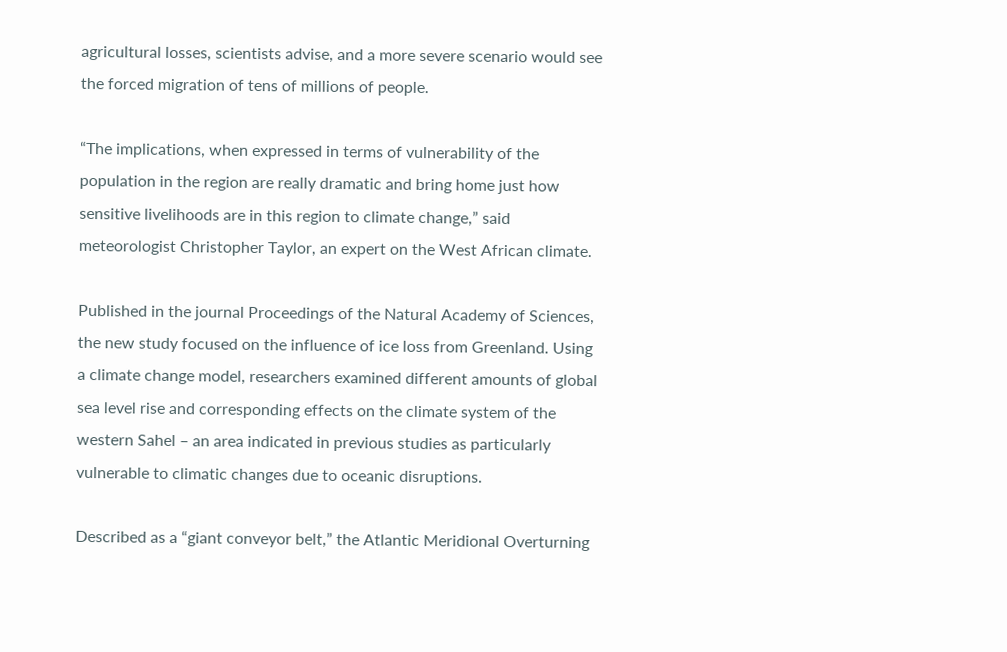agricultural losses, scientists advise, and a more severe scenario would see the forced migration of tens of millions of people.

“The implications, when expressed in terms of vulnerability of the population in the region are really dramatic and bring home just how sensitive livelihoods are in this region to climate change,” said meteorologist Christopher Taylor, an expert on the West African climate.

Published in the journal Proceedings of the Natural Academy of Sciences, the new study focused on the influence of ice loss from Greenland. Using a climate change model, researchers examined different amounts of global sea level rise and corresponding effects on the climate system of the western Sahel – an area indicated in previous studies as particularly vulnerable to climatic changes due to oceanic disruptions.

Described as a “giant conveyor belt,” the Atlantic Meridional Overturning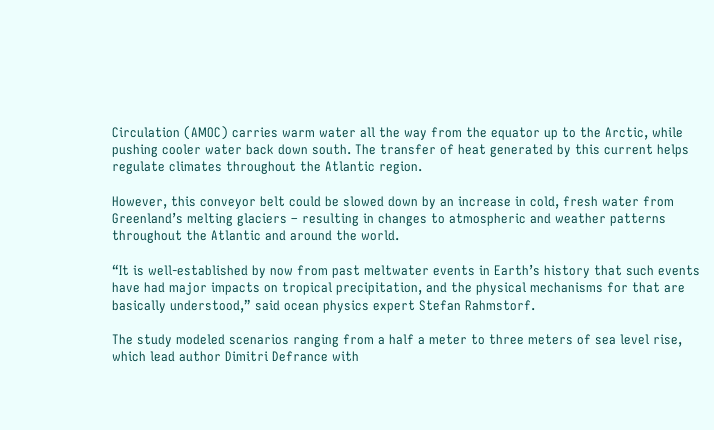Circulation (AMOC) carries warm water all the way from the equator up to the Arctic, while pushing cooler water back down south. The transfer of heat generated by this current helps regulate climates throughout the Atlantic region.

However, this conveyor belt could be slowed down by an increase in cold, fresh water from Greenland’s melting glaciers – resulting in changes to atmospheric and weather patterns throughout the Atlantic and around the world.

“It is well-established by now from past meltwater events in Earth’s history that such events have had major impacts on tropical precipitation, and the physical mechanisms for that are basically understood,” said ocean physics expert Stefan Rahmstorf.

The study modeled scenarios ranging from a half a meter to three meters of sea level rise, which lead author Dimitri Defrance with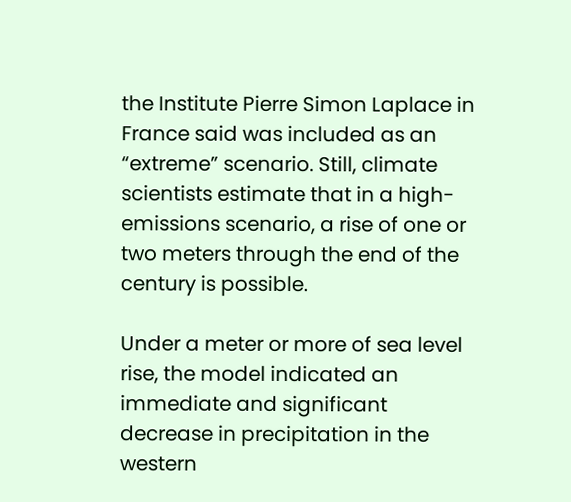the Institute Pierre Simon Laplace in France said was included as an “extreme” scenario. Still, climate scientists estimate that in a high-emissions scenario, a rise of one or two meters through the end of the century is possible.

Under a meter or more of sea level rise, the model indicated an immediate and significant decrease in precipitation in the western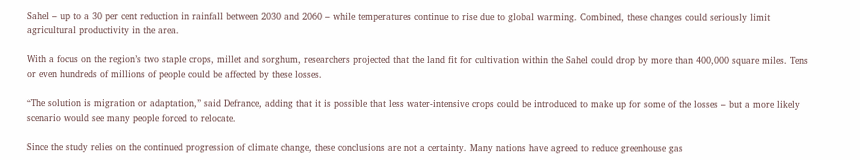Sahel – up to a 30 per cent reduction in rainfall between 2030 and 2060 – while temperatures continue to rise due to global warming. Combined, these changes could seriously limit agricultural productivity in the area.

With a focus on the region’s two staple crops, millet and sorghum, researchers projected that the land fit for cultivation within the Sahel could drop by more than 400,000 square miles. Tens or even hundreds of millions of people could be affected by these losses.

“The solution is migration or adaptation,” said Defrance, adding that it is possible that less water-intensive crops could be introduced to make up for some of the losses – but a more likely scenario would see many people forced to relocate.

Since the study relies on the continued progression of climate change, these conclusions are not a certainty. Many nations have agreed to reduce greenhouse gas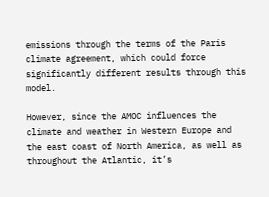emissions through the terms of the Paris climate agreement, which could force significantly different results through this model.

However, since the AMOC influences the climate and weather in Western Europe and the east coast of North America, as well as throughout the Atlantic, it’s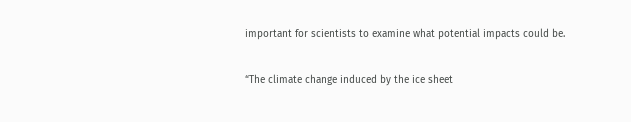important for scientists to examine what potential impacts could be.

“The climate change induced by the ice sheet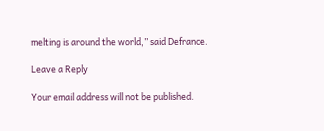melting is around the world,” said Defrance.

Leave a Reply

Your email address will not be published.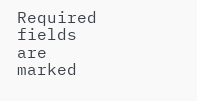Required fields are marked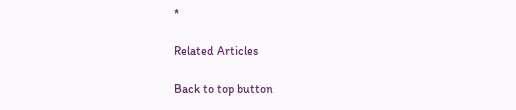*

Related Articles

Back to top button